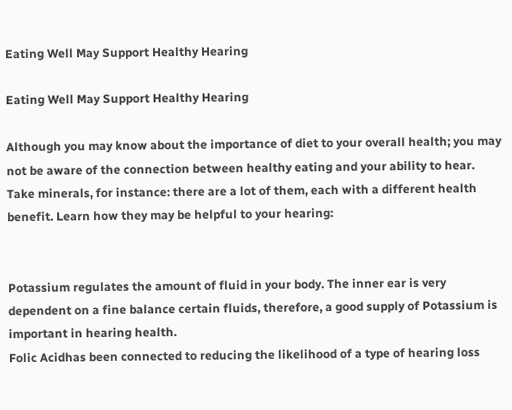Eating Well May Support Healthy Hearing

Eating Well May Support Healthy Hearing

Although you may know about the importance of diet to your overall health; you may not be aware of the connection between healthy eating and your ability to hear. Take minerals, for instance: there are a lot of them, each with a different health benefit. Learn how they may be helpful to your hearing:


Potassium regulates the amount of fluid in your body. The inner ear is very dependent on a fine balance certain fluids, therefore, a good supply of Potassium is important in hearing health.
Folic Acidhas been connected to reducing the likelihood of a type of hearing loss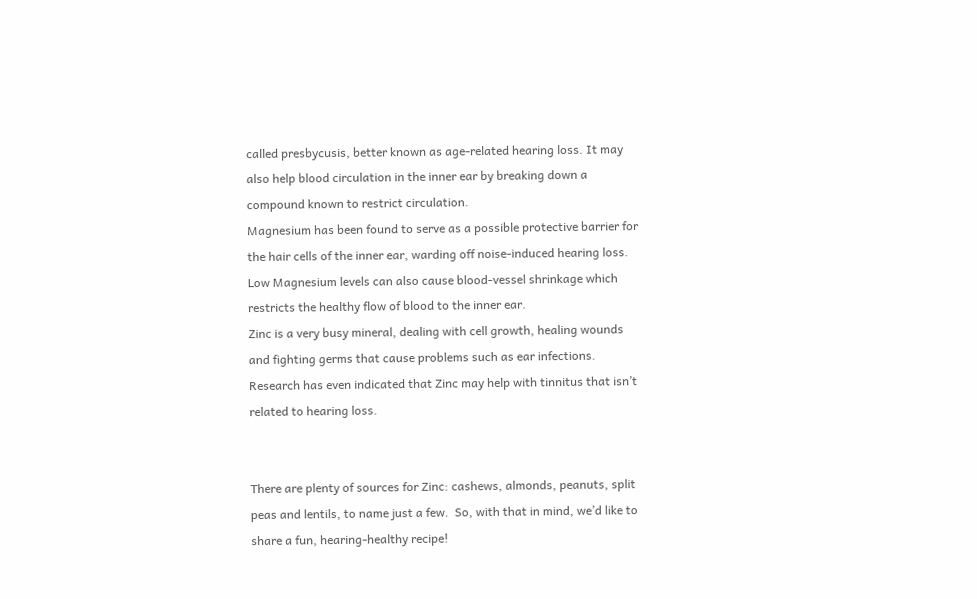called presbycusis, better known as age-related hearing loss. It may also help blood circulation in the inner ear by breaking down a compound known to restrict circulation.
Magnesium has been found to serve as a possible protective barrier for the hair cells of the inner ear, warding off noise-induced hearing loss. Low Magnesium levels can also cause blood-vessel shrinkage which restricts the healthy flow of blood to the inner ear.
Zinc is a very busy mineral, dealing with cell growth, healing wounds and fighting germs that cause problems such as ear infections. Research has even indicated that Zinc may help with tinnitus that isn’t related to hearing loss.


There are plenty of sources for Zinc: cashews, almonds, peanuts, split peas and lentils, to name just a few.  So, with that in mind, we’d like to share a fun, hearing-healthy recipe!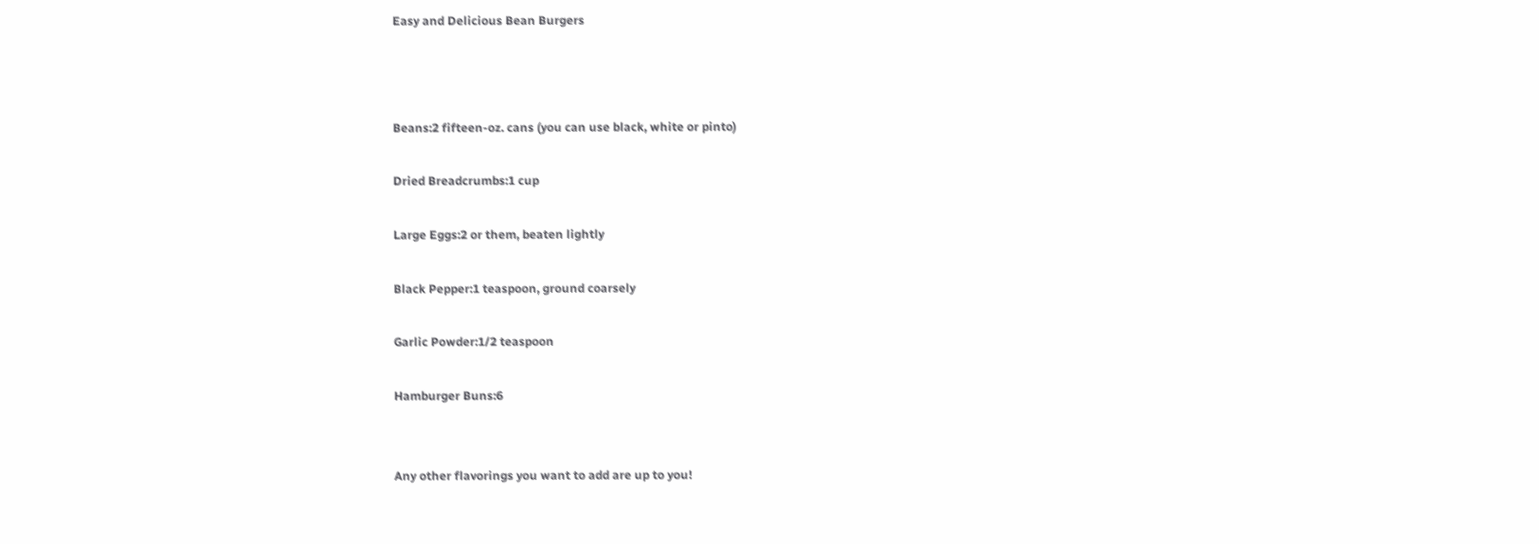Easy and Delicious Bean Burgers



Beans:2 fifteen-oz. cans (you can use black, white or pinto)

Dried Breadcrumbs:1 cup

Large Eggs:2 or them, beaten lightly

Black Pepper:1 teaspoon, ground coarsely

Garlic Powder:1/2 teaspoon

Hamburger Buns:6


Any other flavorings you want to add are up to you!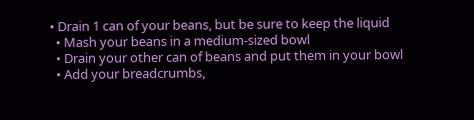• Drain 1 can of your beans, but be sure to keep the liquid
  • Mash your beans in a medium-sized bowl
  • Drain your other can of beans and put them in your bowl
  • Add your breadcrumbs,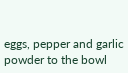eggs, pepper and garlic powder to the bowl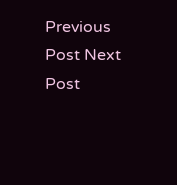Previous Post Next Post